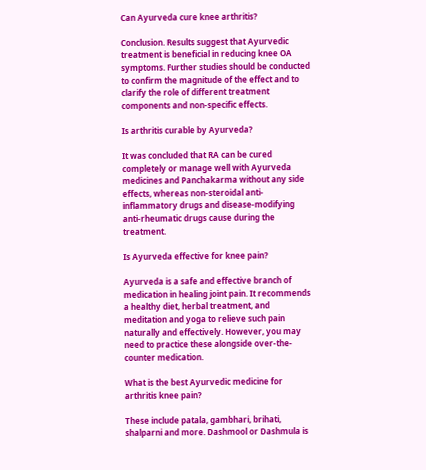Can Ayurveda cure knee arthritis?

Conclusion. Results suggest that Ayurvedic treatment is beneficial in reducing knee OA symptoms. Further studies should be conducted to confirm the magnitude of the effect and to clarify the role of different treatment components and non-specific effects.

Is arthritis curable by Ayurveda?

It was concluded that RA can be cured completely or manage well with Ayurveda medicines and Panchakarma without any side effects, whereas non-steroidal anti-inflammatory drugs and disease-modifying anti-rheumatic drugs cause during the treatment.

Is Ayurveda effective for knee pain?

Ayurveda is a safe and effective branch of medication in healing joint pain. It recommends a healthy diet, herbal treatment, and meditation and yoga to relieve such pain naturally and effectively. However, you may need to practice these alongside over-the-counter medication.

What is the best Ayurvedic medicine for arthritis knee pain?

These include patala, gambhari, brihati, shalparni and more. Dashmool or Dashmula is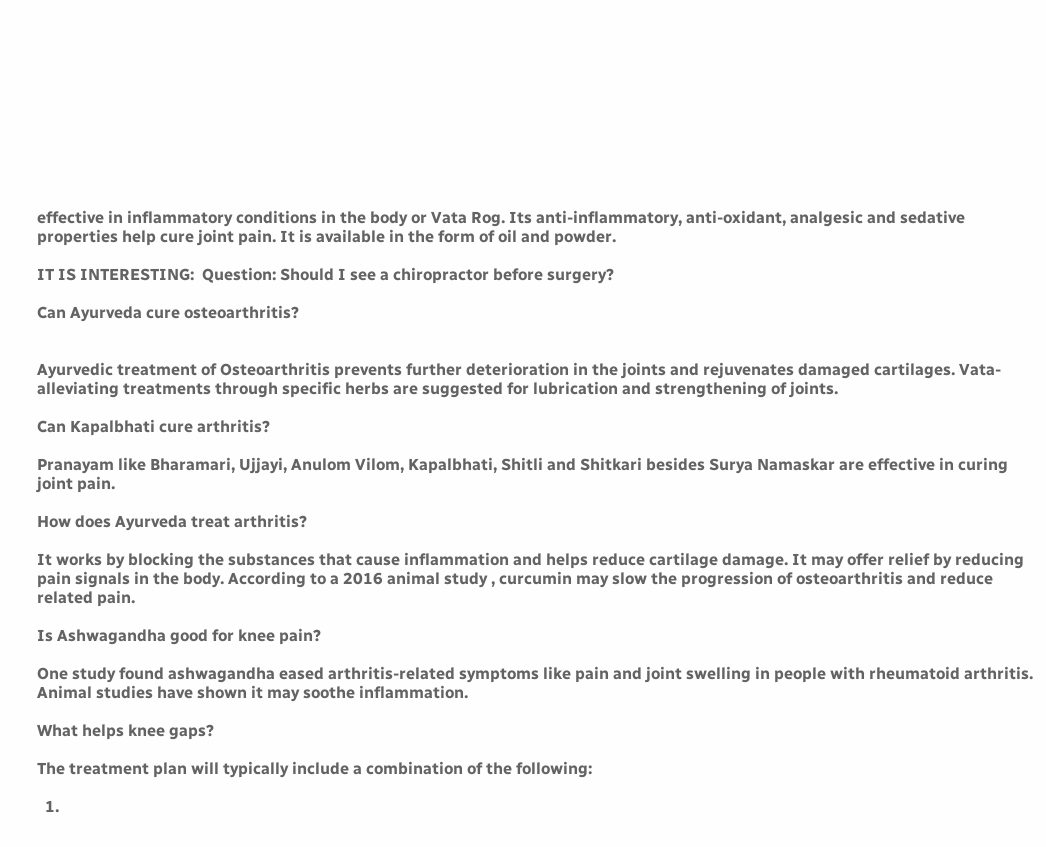effective in inflammatory conditions in the body or Vata Rog. Its anti-inflammatory, anti-oxidant, analgesic and sedative properties help cure joint pain. It is available in the form of oil and powder.

IT IS INTERESTING:  Question: Should I see a chiropractor before surgery?

Can Ayurveda cure osteoarthritis?


Ayurvedic treatment of Osteoarthritis prevents further deterioration in the joints and rejuvenates damaged cartilages. Vata-alleviating treatments through specific herbs are suggested for lubrication and strengthening of joints.

Can Kapalbhati cure arthritis?

Pranayam like Bharamari, Ujjayi, Anulom Vilom, Kapalbhati, Shitli and Shitkari besides Surya Namaskar are effective in curing joint pain.

How does Ayurveda treat arthritis?

It works by blocking the substances that cause inflammation and helps reduce cartilage damage. It may offer relief by reducing pain signals in the body. According to a 2016 animal study , curcumin may slow the progression of osteoarthritis and reduce related pain.

Is Ashwagandha good for knee pain?

One study found ashwagandha eased arthritis-related symptoms like pain and joint swelling in people with rheumatoid arthritis. Animal studies have shown it may soothe inflammation.

What helps knee gaps?

The treatment plan will typically include a combination of the following:

  1.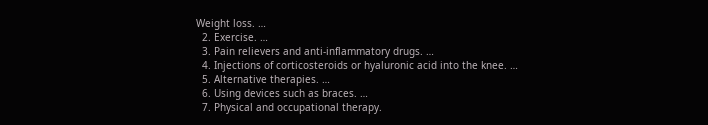Weight loss. …
  2. Exercise. …
  3. Pain relievers and anti-inflammatory drugs. …
  4. Injections of corticosteroids or hyaluronic acid into the knee. …
  5. Alternative therapies. …
  6. Using devices such as braces. …
  7. Physical and occupational therapy.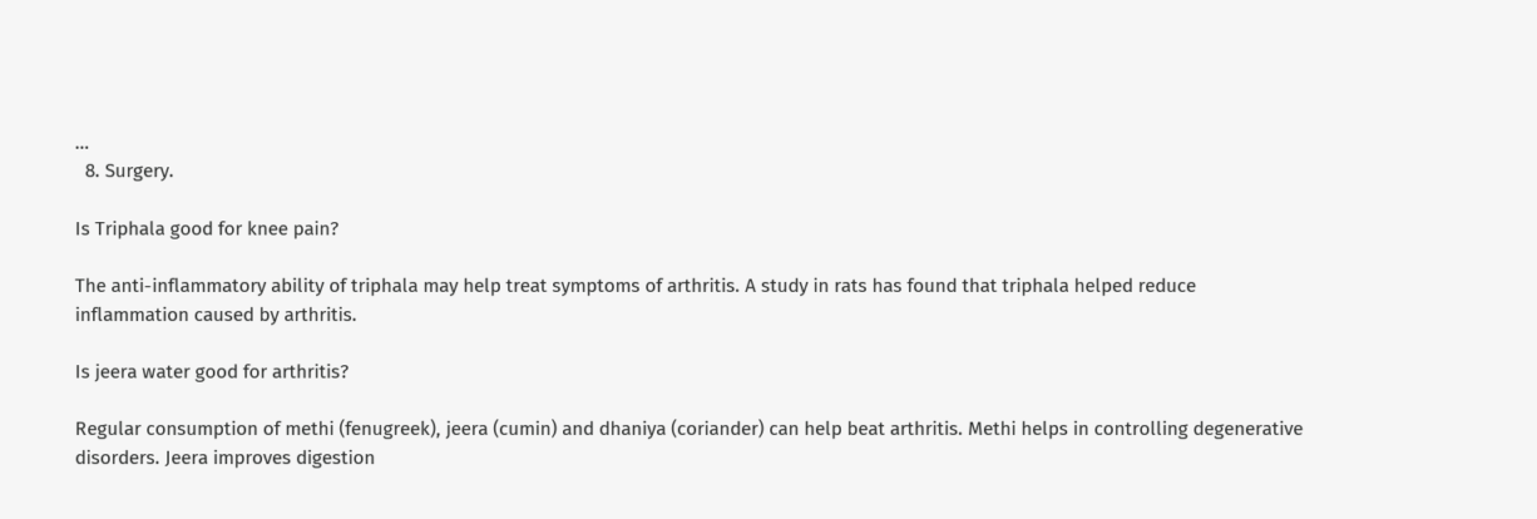…
  8. Surgery.

Is Triphala good for knee pain?

The anti-inflammatory ability of triphala may help treat symptoms of arthritis. A study in rats has found that triphala helped reduce inflammation caused by arthritis.

Is jeera water good for arthritis?

Regular consumption of methi (fenugreek), jeera (cumin) and dhaniya (coriander) can help beat arthritis. Methi helps in controlling degenerative disorders. Jeera improves digestion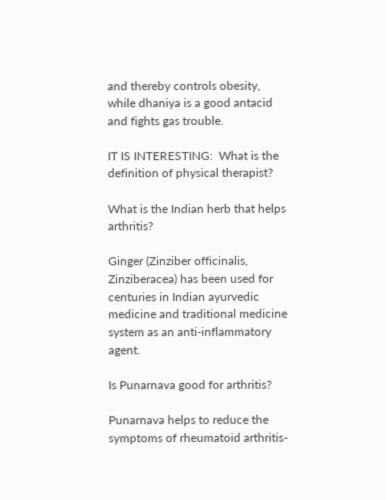and thereby controls obesity, while dhaniya is a good antacid and fights gas trouble.

IT IS INTERESTING:  What is the definition of physical therapist?

What is the Indian herb that helps arthritis?

Ginger (Zinziber officinalis, Zinziberacea) has been used for centuries in Indian ayurvedic medicine and traditional medicine system as an anti-inflammatory agent.

Is Punarnava good for arthritis?

Punarnava helps to reduce the symptoms of rheumatoid arthritis-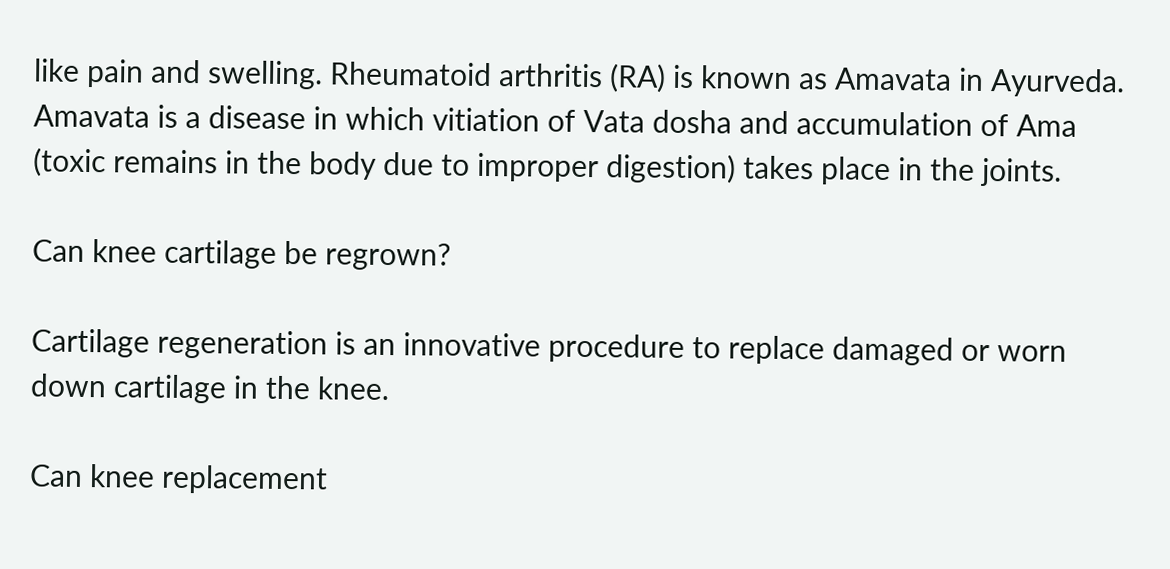like pain and swelling. Rheumatoid arthritis (RA) is known as Amavata in Ayurveda. Amavata is a disease in which vitiation of Vata dosha and accumulation of Ama (toxic remains in the body due to improper digestion) takes place in the joints.

Can knee cartilage be regrown?

Cartilage regeneration is an innovative procedure to replace damaged or worn down cartilage in the knee.

Can knee replacement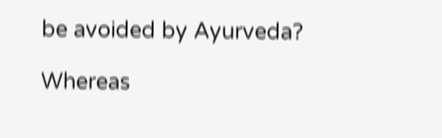be avoided by Ayurveda?

Whereas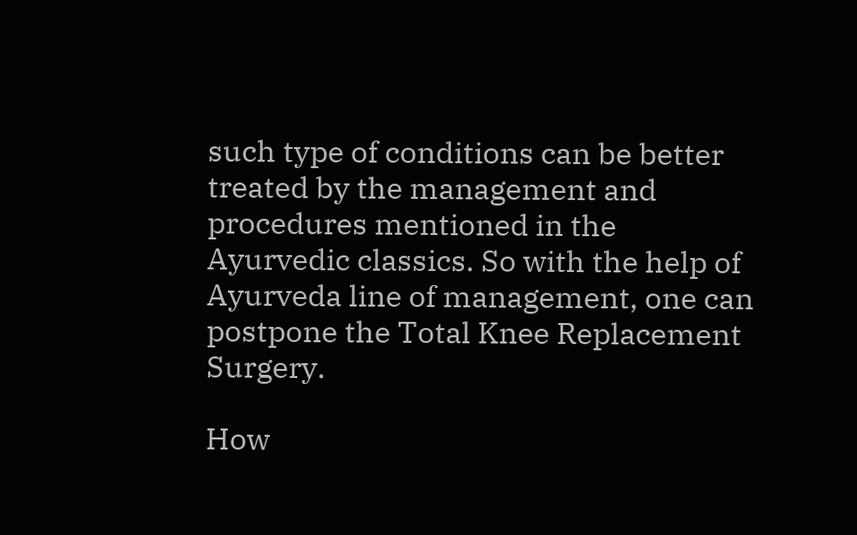such type of conditions can be better treated by the management and procedures mentioned in the Ayurvedic classics. So with the help of Ayurveda line of management, one can postpone the Total Knee Replacement Surgery.

How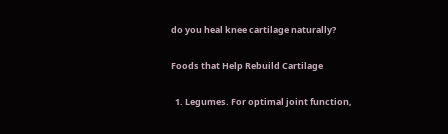do you heal knee cartilage naturally?

Foods that Help Rebuild Cartilage

  1. Legumes. For optimal joint function,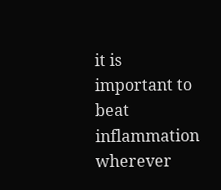it is important to beat inflammation wherever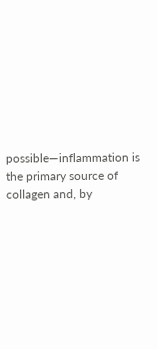possible—inflammation is the primary source of collagen and, by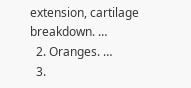extension, cartilage breakdown. …
  2. Oranges. …
  3.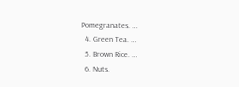Pomegranates. …
  4. Green Tea. …
  5. Brown Rice. …
  6. Nuts.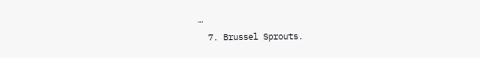…
  7. Brussel Sprouts.